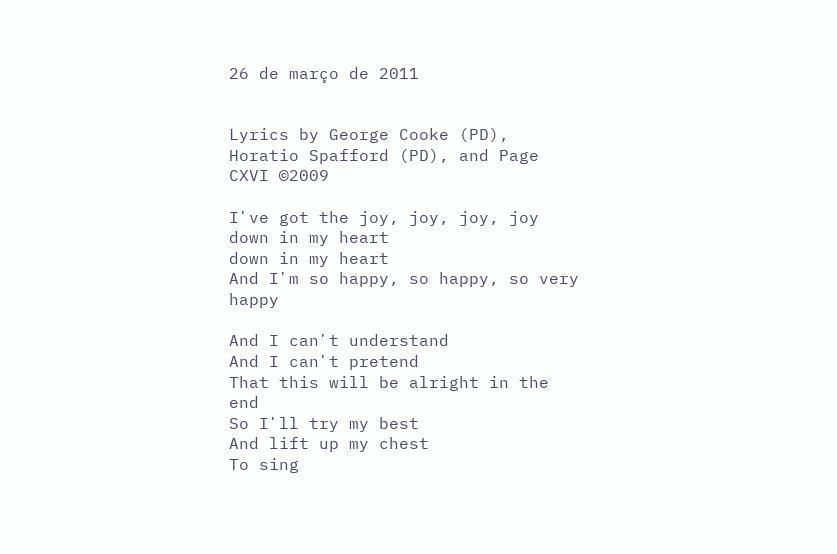26 de março de 2011


Lyrics by George Cooke (PD), Horatio Spafford (PD), and Page CXVI ©2009

Iʼve got the joy, joy, joy, joy down in my heart
down in my heart
And Iʼm so happy, so happy, so very happy

And I canʼt understand
And I canʼt pretend
That this will be alright in the end
So Iʼll try my best
And lift up my chest
To sing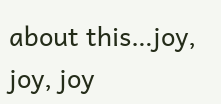about this…joy, joy, joy